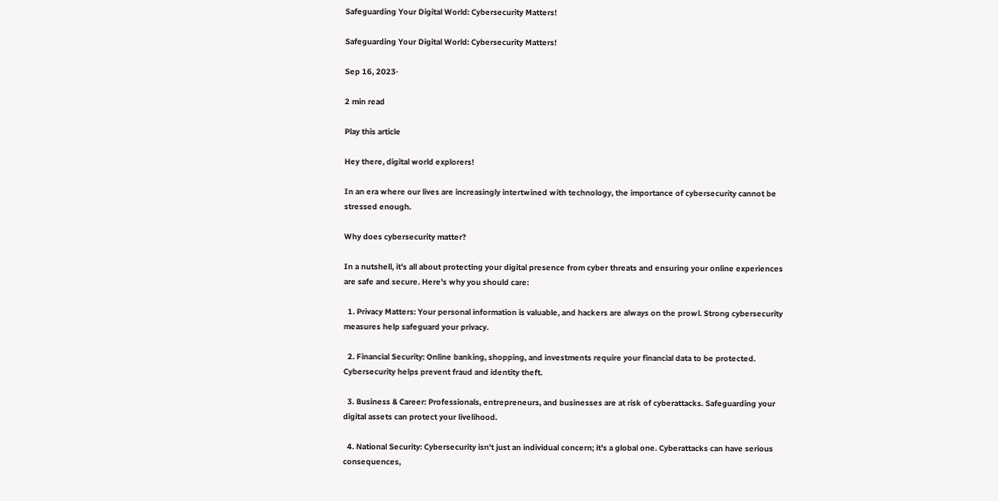Safeguarding Your Digital World: Cybersecurity Matters!

Safeguarding Your Digital World: Cybersecurity Matters!

Sep 16, 2023·

2 min read

Play this article

Hey there, digital world explorers!

In an era where our lives are increasingly intertwined with technology, the importance of cybersecurity cannot be stressed enough.

Why does cybersecurity matter?

In a nutshell, it's all about protecting your digital presence from cyber threats and ensuring your online experiences are safe and secure. Here's why you should care:

  1. Privacy Matters: Your personal information is valuable, and hackers are always on the prowl. Strong cybersecurity measures help safeguard your privacy.

  2. Financial Security: Online banking, shopping, and investments require your financial data to be protected. Cybersecurity helps prevent fraud and identity theft.

  3. Business & Career: Professionals, entrepreneurs, and businesses are at risk of cyberattacks. Safeguarding your digital assets can protect your livelihood.

  4. National Security: Cybersecurity isn't just an individual concern; it's a global one. Cyberattacks can have serious consequences,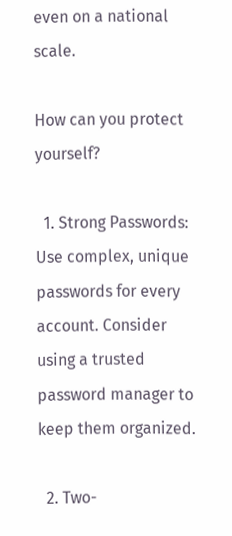even on a national scale.

How can you protect yourself?

  1. Strong Passwords: Use complex, unique passwords for every account. Consider using a trusted password manager to keep them organized.

  2. Two-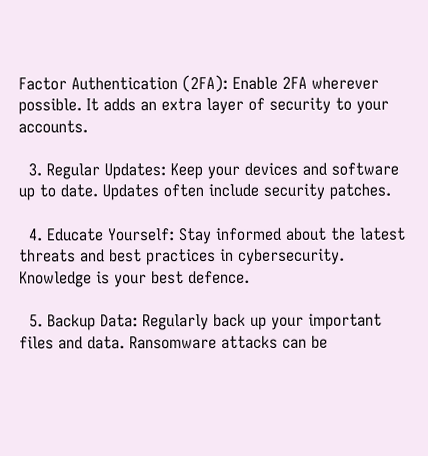Factor Authentication (2FA): Enable 2FA wherever possible. It adds an extra layer of security to your accounts.

  3. Regular Updates: Keep your devices and software up to date. Updates often include security patches.

  4. Educate Yourself: Stay informed about the latest threats and best practices in cybersecurity. Knowledge is your best defence.

  5. Backup Data: Regularly back up your important files and data. Ransomware attacks can be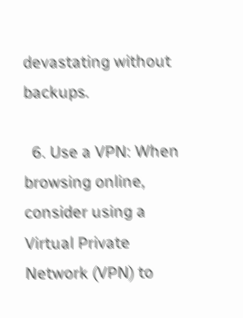devastating without backups.

  6. Use a VPN: When browsing online, consider using a Virtual Private Network (VPN) to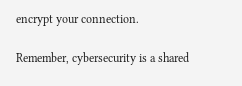encrypt your connection.

Remember, cybersecurity is a shared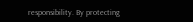responsibility. By protecting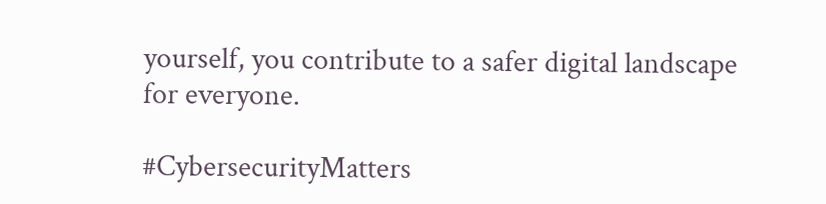yourself, you contribute to a safer digital landscape for everyone.

#CybersecurityMatters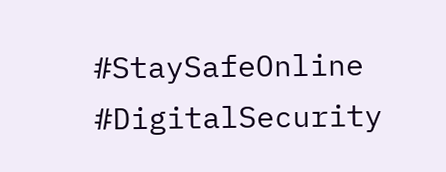#StaySafeOnline #DigitalSecurity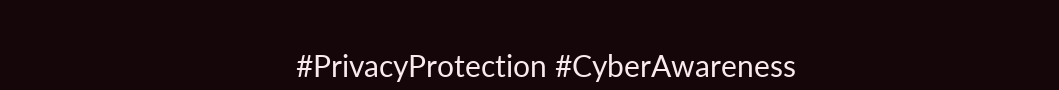#PrivacyProtection #CyberAwareness